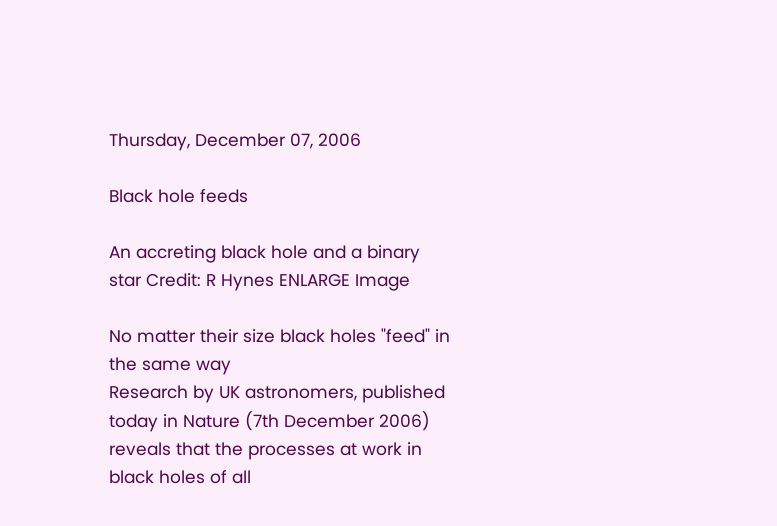Thursday, December 07, 2006

Black hole feeds

An accreting black hole and a binary star Credit: R Hynes ENLARGE Image

No matter their size black holes "feed" in the same way
Research by UK astronomers, published today in Nature (7th December 2006) reveals that the processes at work in black holes of all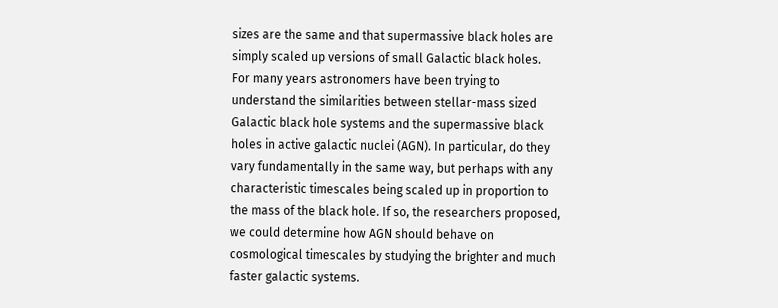sizes are the same and that supermassive black holes are simply scaled up versions of small Galactic black holes.
For many years astronomers have been trying to understand the similarities between stellar-mass sized Galactic black hole systems and the supermassive black holes in active galactic nuclei (AGN). In particular, do they vary fundamentally in the same way, but perhaps with any characteristic timescales being scaled up in proportion to the mass of the black hole. If so, the researchers proposed, we could determine how AGN should behave on cosmological timescales by studying the brighter and much faster galactic systems.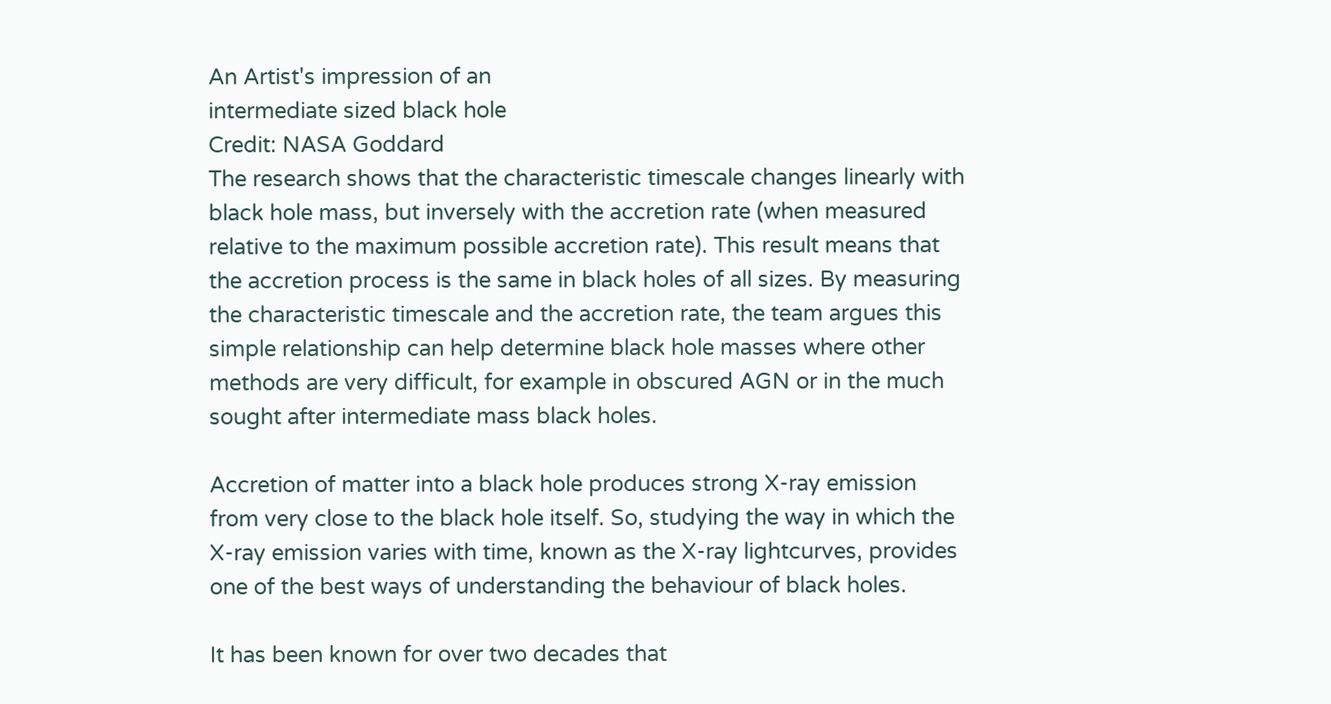An Artist's impression of an
intermediate sized black hole
Credit: NASA Goddard
The research shows that the characteristic timescale changes linearly with black hole mass, but inversely with the accretion rate (when measured relative to the maximum possible accretion rate). This result means that the accretion process is the same in black holes of all sizes. By measuring the characteristic timescale and the accretion rate, the team argues this simple relationship can help determine black hole masses where other methods are very difficult, for example in obscured AGN or in the much sought after intermediate mass black holes.

Accretion of matter into a black hole produces strong X-ray emission from very close to the black hole itself. So, studying the way in which the X-ray emission varies with time, known as the X-ray lightcurves, provides one of the best ways of understanding the behaviour of black holes.

It has been known for over two decades that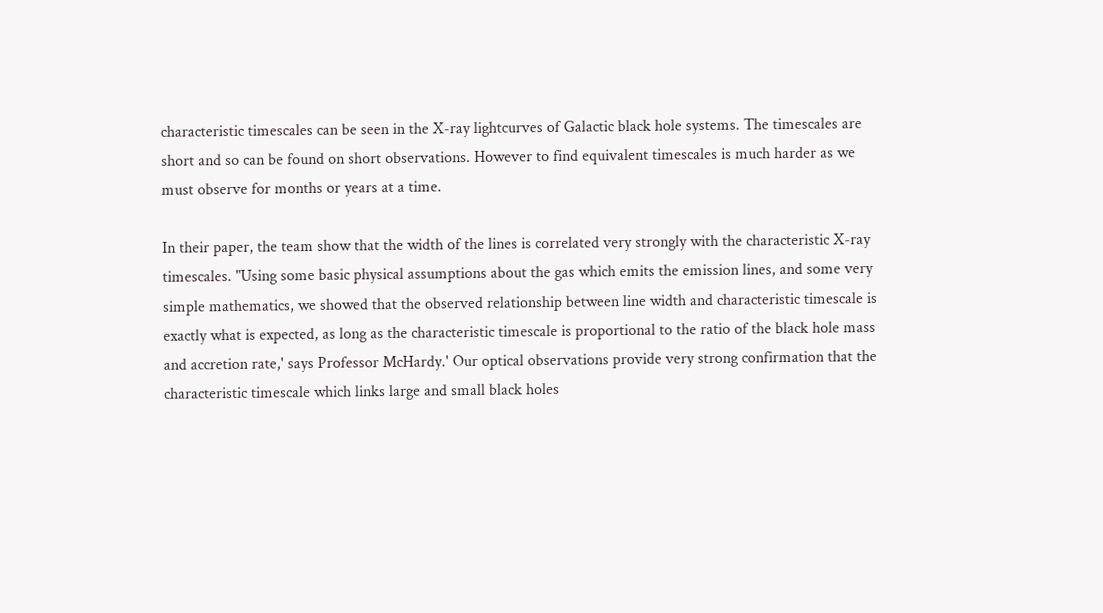characteristic timescales can be seen in the X-ray lightcurves of Galactic black hole systems. The timescales are short and so can be found on short observations. However to find equivalent timescales is much harder as we must observe for months or years at a time.

In their paper, the team show that the width of the lines is correlated very strongly with the characteristic X-ray timescales. "Using some basic physical assumptions about the gas which emits the emission lines, and some very simple mathematics, we showed that the observed relationship between line width and characteristic timescale is exactly what is expected, as long as the characteristic timescale is proportional to the ratio of the black hole mass and accretion rate,' says Professor McHardy.' Our optical observations provide very strong confirmation that the characteristic timescale which links large and small black holes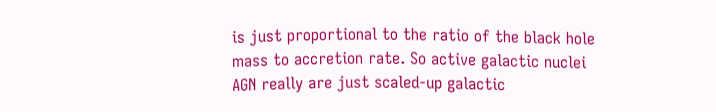is just proportional to the ratio of the black hole mass to accretion rate. So active galactic nuclei AGN really are just scaled-up galactic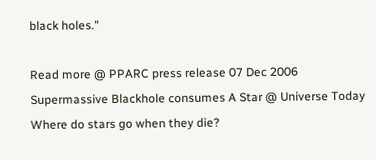black holes."

Read more @ PPARC press release 07 Dec 2006
Supermassive Blackhole consumes A Star @ Universe Today
Where do stars go when they die?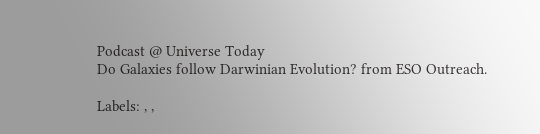Podcast @ Universe Today
Do Galaxies follow Darwinian Evolution? from ESO Outreach.

Labels: , ,